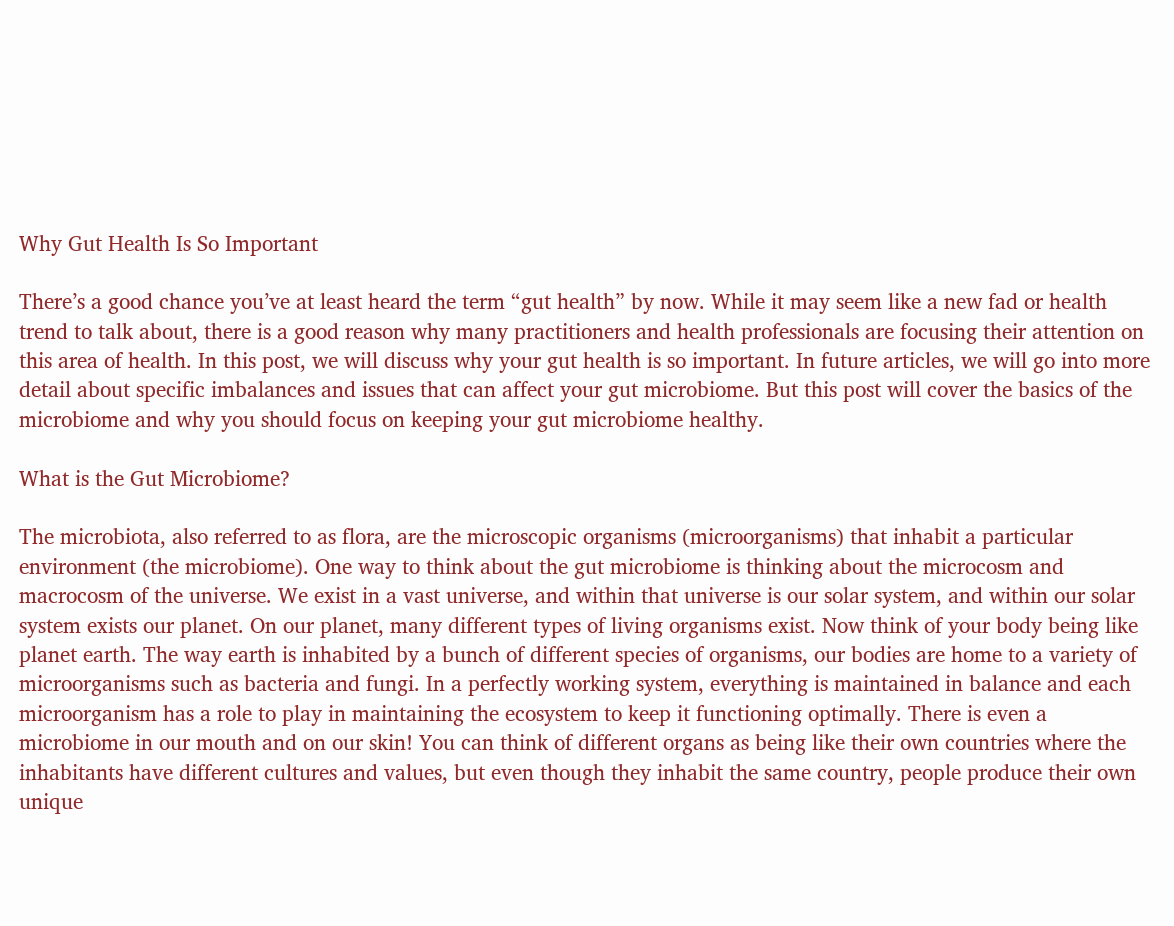Why Gut Health Is So Important

There’s a good chance you’ve at least heard the term “gut health” by now. While it may seem like a new fad or health trend to talk about, there is a good reason why many practitioners and health professionals are focusing their attention on this area of health. In this post, we will discuss why your gut health is so important. In future articles, we will go into more detail about specific imbalances and issues that can affect your gut microbiome. But this post will cover the basics of the microbiome and why you should focus on keeping your gut microbiome healthy.

What is the Gut Microbiome?

The microbiota, also referred to as flora, are the microscopic organisms (microorganisms) that inhabit a particular environment (the microbiome). One way to think about the gut microbiome is thinking about the microcosm and macrocosm of the universe. We exist in a vast universe, and within that universe is our solar system, and within our solar system exists our planet. On our planet, many different types of living organisms exist. Now think of your body being like planet earth. The way earth is inhabited by a bunch of different species of organisms, our bodies are home to a variety of microorganisms such as bacteria and fungi. In a perfectly working system, everything is maintained in balance and each microorganism has a role to play in maintaining the ecosystem to keep it functioning optimally. There is even a microbiome in our mouth and on our skin! You can think of different organs as being like their own countries where the inhabitants have different cultures and values, but even though they inhabit the same country, people produce their own unique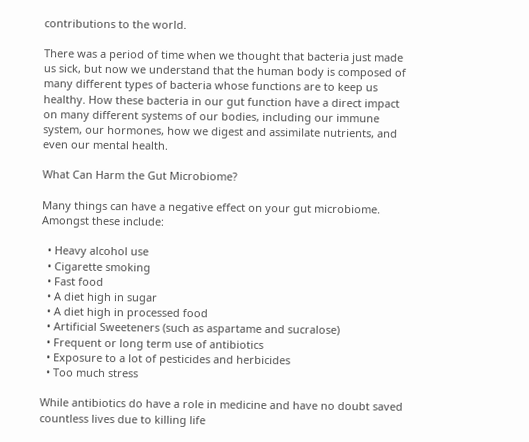contributions to the world.

There was a period of time when we thought that bacteria just made us sick, but now we understand that the human body is composed of many different types of bacteria whose functions are to keep us healthy. How these bacteria in our gut function have a direct impact on many different systems of our bodies, including our immune system, our hormones, how we digest and assimilate nutrients, and even our mental health.

What Can Harm the Gut Microbiome?

Many things can have a negative effect on your gut microbiome. Amongst these include:

  • Heavy alcohol use
  • Cigarette smoking
  • Fast food
  • A diet high in sugar
  • A diet high in processed food
  • Artificial Sweeteners (such as aspartame and sucralose)
  • Frequent or long term use of antibiotics
  • Exposure to a lot of pesticides and herbicides
  • Too much stress

While antibiotics do have a role in medicine and have no doubt saved countless lives due to killing life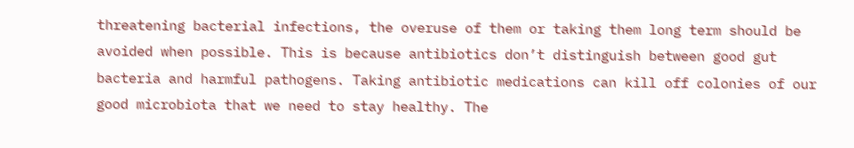threatening bacterial infections, the overuse of them or taking them long term should be avoided when possible. This is because antibiotics don’t distinguish between good gut bacteria and harmful pathogens. Taking antibiotic medications can kill off colonies of our good microbiota that we need to stay healthy. The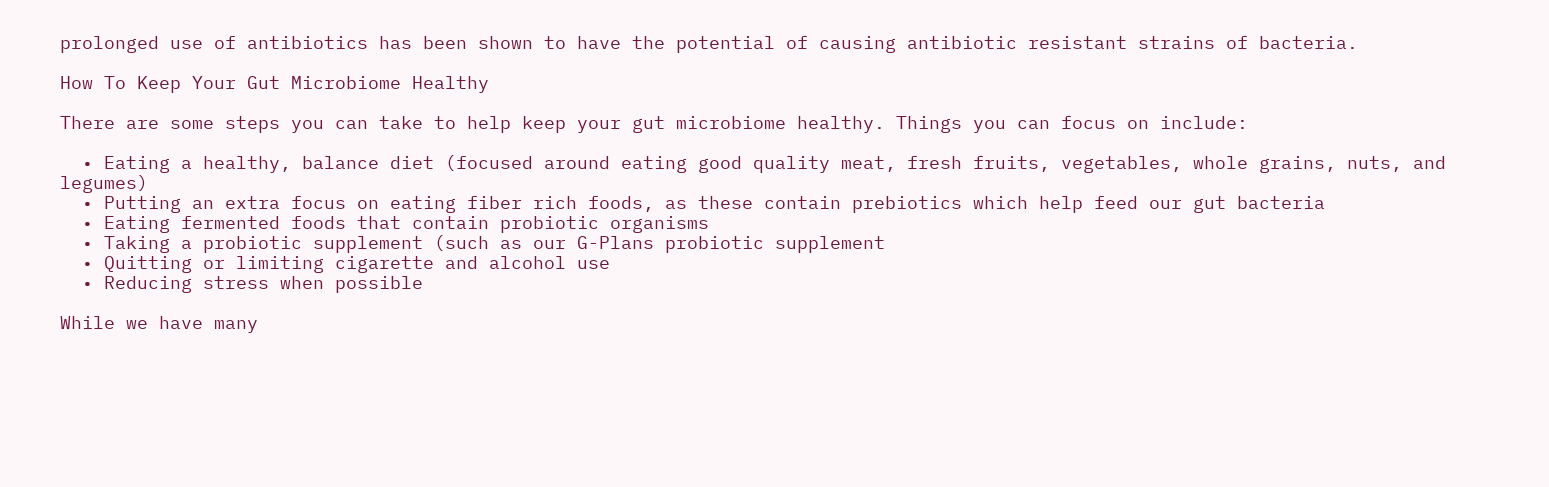prolonged use of antibiotics has been shown to have the potential of causing antibiotic resistant strains of bacteria.

How To Keep Your Gut Microbiome Healthy

There are some steps you can take to help keep your gut microbiome healthy. Things you can focus on include:

  • Eating a healthy, balance diet (focused around eating good quality meat, fresh fruits, vegetables, whole grains, nuts, and legumes)
  • Putting an extra focus on eating fiber rich foods, as these contain prebiotics which help feed our gut bacteria
  • Eating fermented foods that contain probiotic organisms
  • Taking a probiotic supplement (such as our G-Plans probiotic supplement
  • Quitting or limiting cigarette and alcohol use
  • Reducing stress when possible

While we have many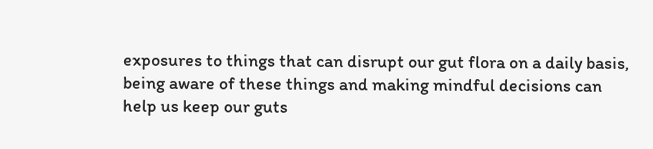exposures to things that can disrupt our gut flora on a daily basis, being aware of these things and making mindful decisions can help us keep our guts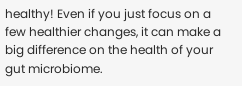healthy! Even if you just focus on a few healthier changes, it can make a big difference on the health of your gut microbiome.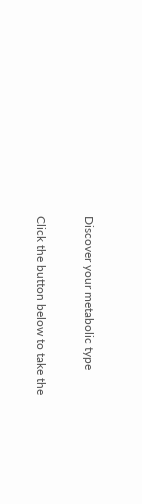Discover your metabolic type

Click the button below to take the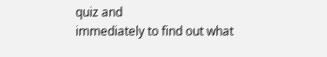quiz and
immediately to find out what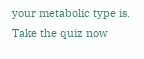your metabolic type is.
Take the quiz now